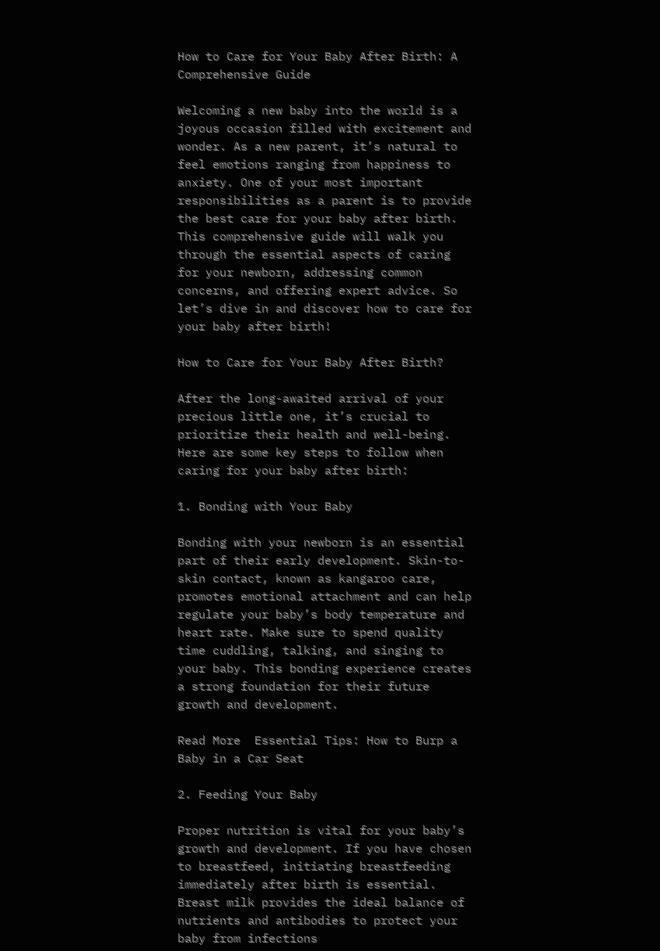How to Care for Your Baby After Birth: A Comprehensive Guide

Welcoming a new baby into the world is a joyous occasion filled with excitement and wonder. As a new parent, it’s natural to feel emotions ranging from happiness to anxiety. One of your most important responsibilities as a parent is to provide the best care for your baby after birth. This comprehensive guide will walk you through the essential aspects of caring for your newborn, addressing common concerns, and offering expert advice. So let’s dive in and discover how to care for your baby after birth!

How to Care for Your Baby After Birth?

After the long-awaited arrival of your precious little one, it’s crucial to prioritize their health and well-being. Here are some key steps to follow when caring for your baby after birth:

1. Bonding with Your Baby

Bonding with your newborn is an essential part of their early development. Skin-to-skin contact, known as kangaroo care, promotes emotional attachment and can help regulate your baby’s body temperature and heart rate. Make sure to spend quality time cuddling, talking, and singing to your baby. This bonding experience creates a strong foundation for their future growth and development.

Read More  Essential Tips: How to Burp a Baby in a Car Seat

2. Feeding Your Baby

Proper nutrition is vital for your baby’s growth and development. If you have chosen to breastfeed, initiating breastfeeding immediately after birth is essential. Breast milk provides the ideal balance of nutrients and antibodies to protect your baby from infections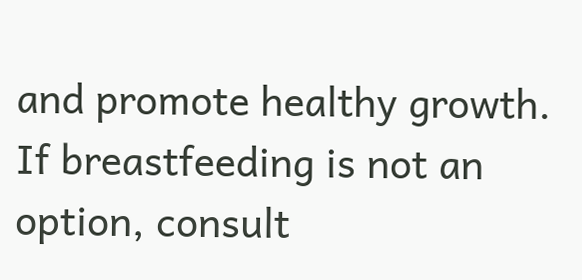and promote healthy growth. If breastfeeding is not an option, consult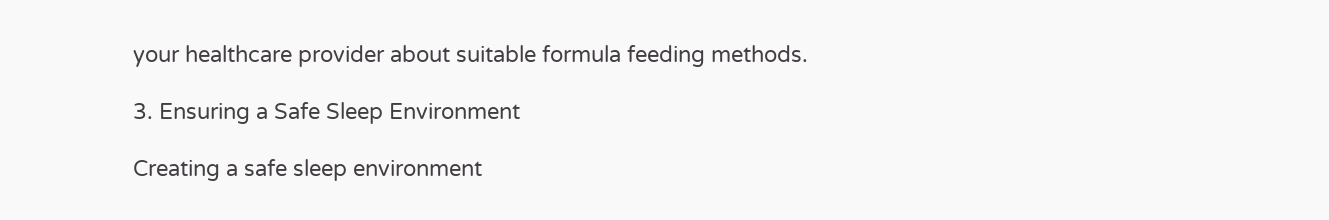your healthcare provider about suitable formula feeding methods.

3. Ensuring a Safe Sleep Environment

Creating a safe sleep environment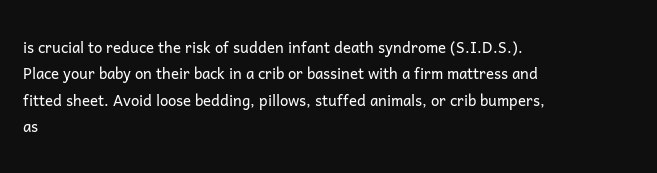is crucial to reduce the risk of sudden infant death syndrome (S.I.D.S.). Place your baby on their back in a crib or bassinet with a firm mattress and fitted sheet. Avoid loose bedding, pillows, stuffed animals, or crib bumpers, as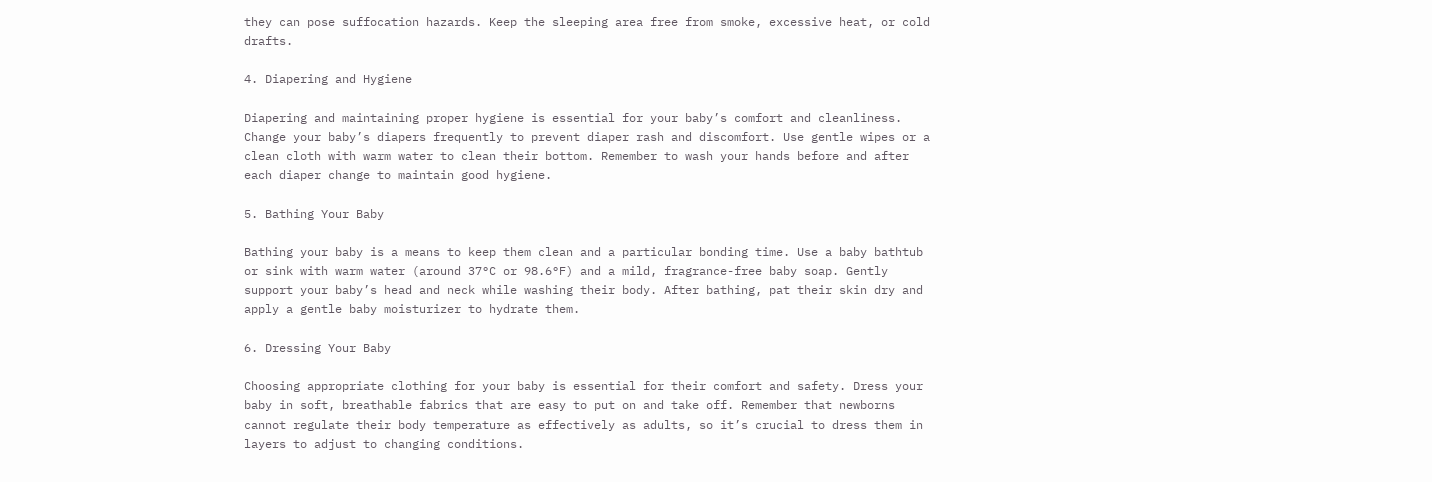they can pose suffocation hazards. Keep the sleeping area free from smoke, excessive heat, or cold drafts.

4. Diapering and Hygiene

Diapering and maintaining proper hygiene is essential for your baby’s comfort and cleanliness. Change your baby’s diapers frequently to prevent diaper rash and discomfort. Use gentle wipes or a clean cloth with warm water to clean their bottom. Remember to wash your hands before and after each diaper change to maintain good hygiene.

5. Bathing Your Baby

Bathing your baby is a means to keep them clean and a particular bonding time. Use a baby bathtub or sink with warm water (around 37°C or 98.6°F) and a mild, fragrance-free baby soap. Gently support your baby’s head and neck while washing their body. After bathing, pat their skin dry and apply a gentle baby moisturizer to hydrate them.

6. Dressing Your Baby

Choosing appropriate clothing for your baby is essential for their comfort and safety. Dress your baby in soft, breathable fabrics that are easy to put on and take off. Remember that newborns cannot regulate their body temperature as effectively as adults, so it’s crucial to dress them in layers to adjust to changing conditions.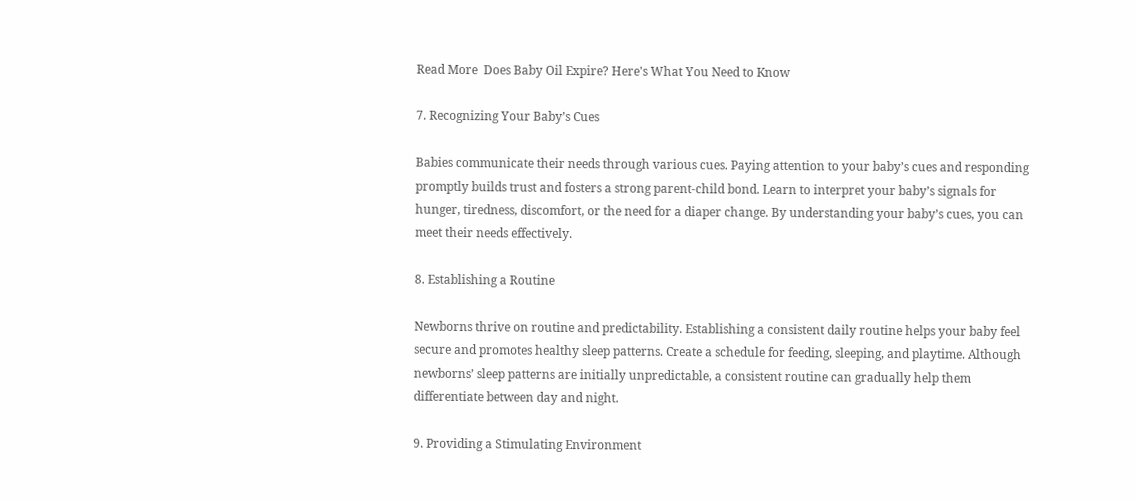Read More  Does Baby Oil Expire? Here's What You Need to Know

7. Recognizing Your Baby’s Cues

Babies communicate their needs through various cues. Paying attention to your baby’s cues and responding promptly builds trust and fosters a strong parent-child bond. Learn to interpret your baby’s signals for hunger, tiredness, discomfort, or the need for a diaper change. By understanding your baby’s cues, you can meet their needs effectively.

8. Establishing a Routine

Newborns thrive on routine and predictability. Establishing a consistent daily routine helps your baby feel secure and promotes healthy sleep patterns. Create a schedule for feeding, sleeping, and playtime. Although newborns’ sleep patterns are initially unpredictable, a consistent routine can gradually help them differentiate between day and night.

9. Providing a Stimulating Environment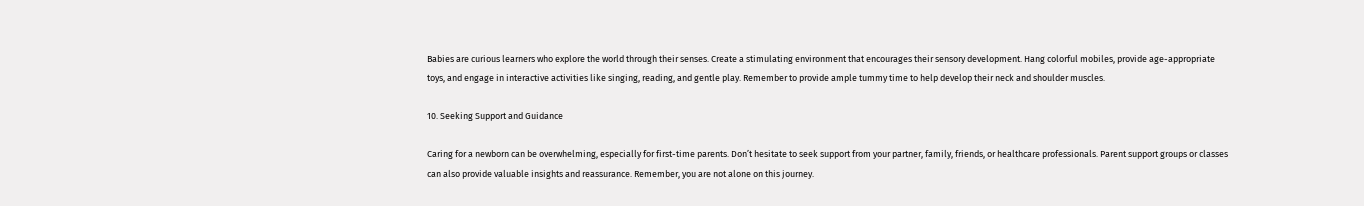Babies are curious learners who explore the world through their senses. Create a stimulating environment that encourages their sensory development. Hang colorful mobiles, provide age-appropriate toys, and engage in interactive activities like singing, reading, and gentle play. Remember to provide ample tummy time to help develop their neck and shoulder muscles.

10. Seeking Support and Guidance

Caring for a newborn can be overwhelming, especially for first-time parents. Don’t hesitate to seek support from your partner, family, friends, or healthcare professionals. Parent support groups or classes can also provide valuable insights and reassurance. Remember, you are not alone on this journey.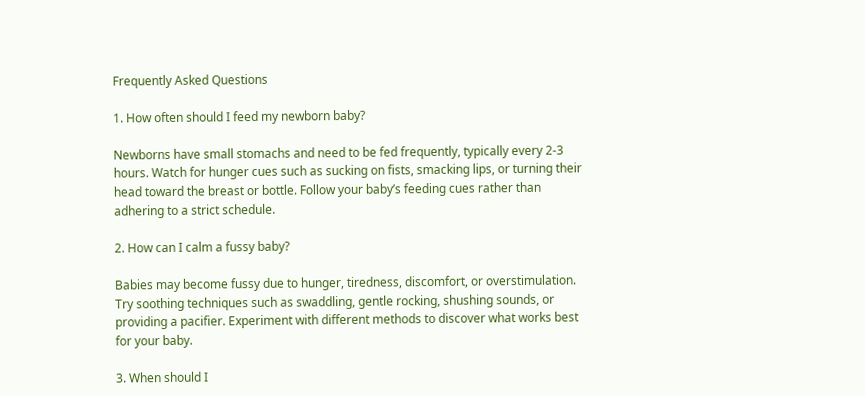Frequently Asked Questions

1. How often should I feed my newborn baby?

Newborns have small stomachs and need to be fed frequently, typically every 2-3 hours. Watch for hunger cues such as sucking on fists, smacking lips, or turning their head toward the breast or bottle. Follow your baby’s feeding cues rather than adhering to a strict schedule.

2. How can I calm a fussy baby?

Babies may become fussy due to hunger, tiredness, discomfort, or overstimulation. Try soothing techniques such as swaddling, gentle rocking, shushing sounds, or providing a pacifier. Experiment with different methods to discover what works best for your baby.

3. When should I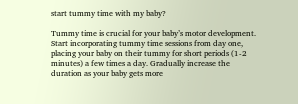start tummy time with my baby?

Tummy time is crucial for your baby’s motor development. Start incorporating tummy time sessions from day one, placing your baby on their tummy for short periods (1-2 minutes) a few times a day. Gradually increase the duration as your baby gets more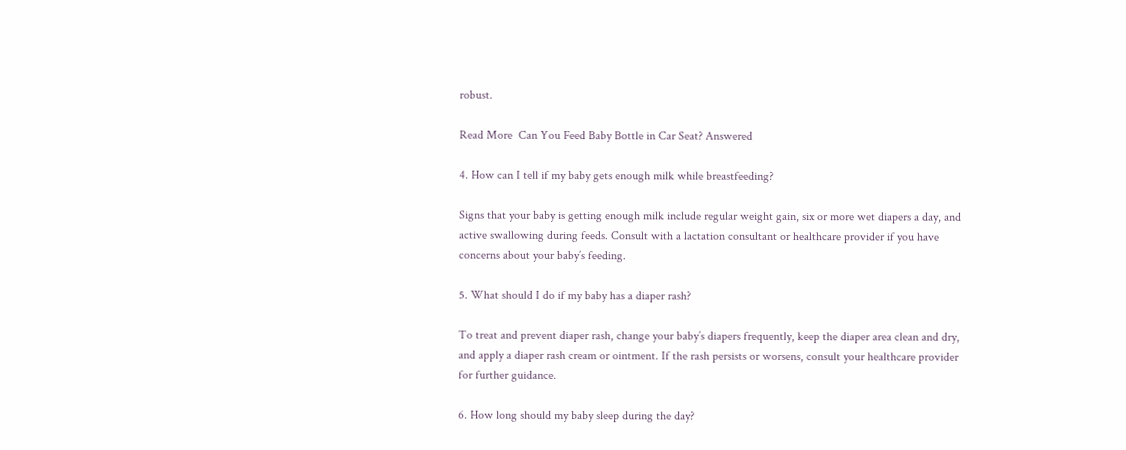robust.

Read More  Can You Feed Baby Bottle in Car Seat? Answered

4. How can I tell if my baby gets enough milk while breastfeeding?

Signs that your baby is getting enough milk include regular weight gain, six or more wet diapers a day, and active swallowing during feeds. Consult with a lactation consultant or healthcare provider if you have concerns about your baby’s feeding.

5. What should I do if my baby has a diaper rash?

To treat and prevent diaper rash, change your baby’s diapers frequently, keep the diaper area clean and dry, and apply a diaper rash cream or ointment. If the rash persists or worsens, consult your healthcare provider for further guidance.

6. How long should my baby sleep during the day?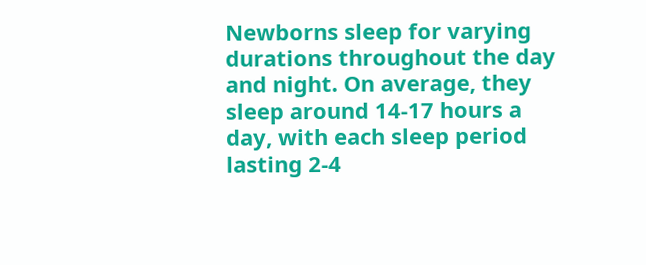Newborns sleep for varying durations throughout the day and night. On average, they sleep around 14-17 hours a day, with each sleep period lasting 2-4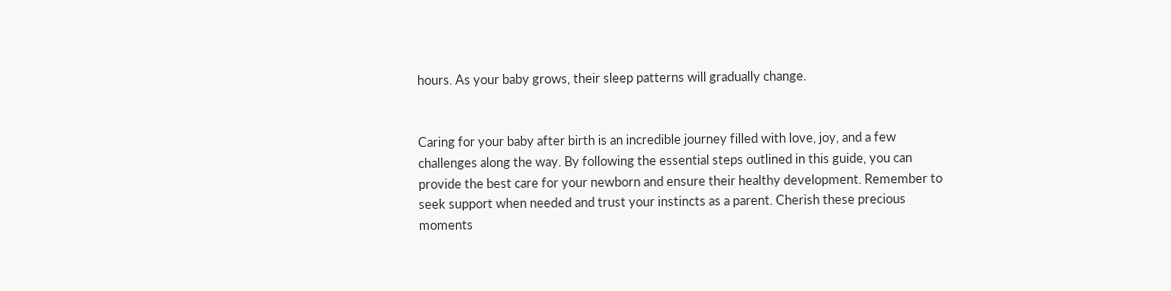hours. As your baby grows, their sleep patterns will gradually change.


Caring for your baby after birth is an incredible journey filled with love, joy, and a few challenges along the way. By following the essential steps outlined in this guide, you can provide the best care for your newborn and ensure their healthy development. Remember to seek support when needed and trust your instincts as a parent. Cherish these precious moments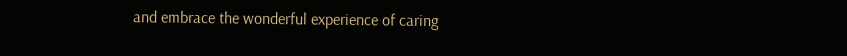and embrace the wonderful experience of caring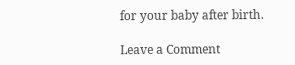for your baby after birth.

Leave a Comment